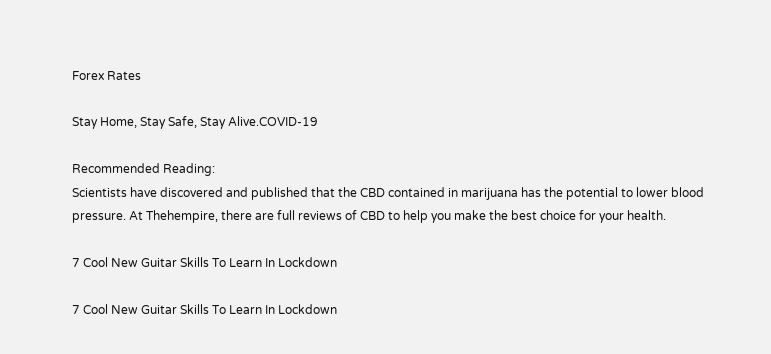Forex Rates

Stay Home, Stay Safe, Stay Alive.COVID-19

Recommended Reading:
Scientists have discovered and published that the CBD contained in marijuana has the potential to lower blood pressure. At Thehempire, there are full reviews of CBD to help you make the best choice for your health.

7 Cool New Guitar Skills To Learn In Lockdown

7 Cool New Guitar Skills To Learn In Lockdown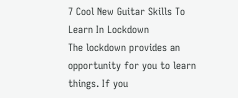7 Cool New Guitar Skills To Learn In Lockdown
The lockdown provides an opportunity for you to learn things. If you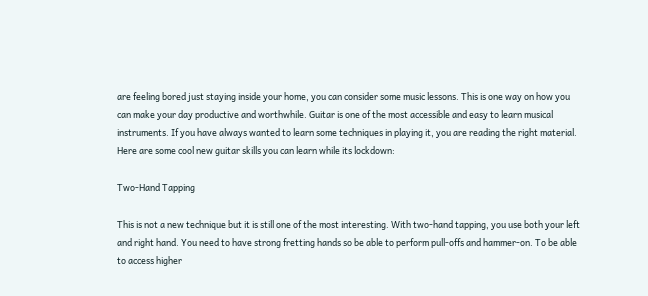are feeling bored just staying inside your home, you can consider some music lessons. This is one way on how you can make your day productive and worthwhile. Guitar is one of the most accessible and easy to learn musical instruments. If you have always wanted to learn some techniques in playing it, you are reading the right material. Here are some cool new guitar skills you can learn while its lockdown:

Two-Hand Tapping

This is not a new technique but it is still one of the most interesting. With two-hand tapping, you use both your left and right hand. You need to have strong fretting hands so be able to perform pull-offs and hammer-on. To be able to access higher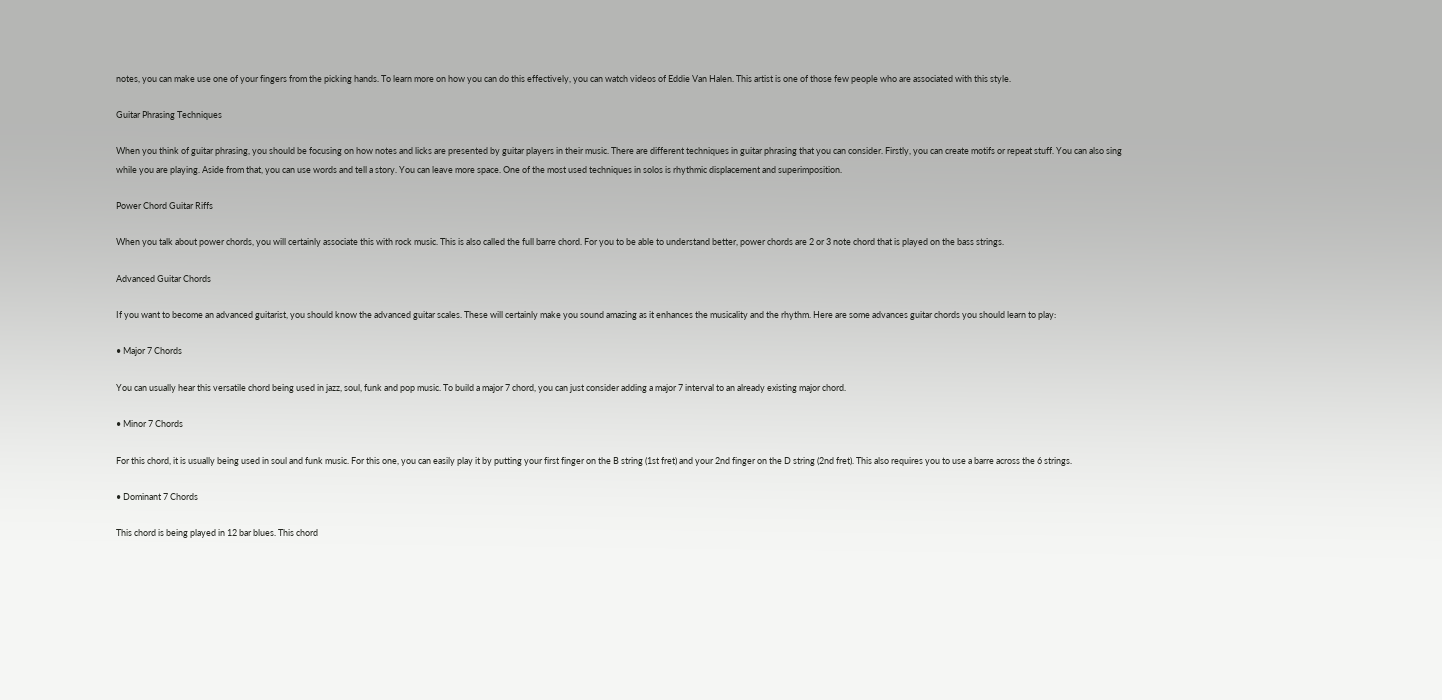notes, you can make use one of your fingers from the picking hands. To learn more on how you can do this effectively, you can watch videos of Eddie Van Halen. This artist is one of those few people who are associated with this style.

Guitar Phrasing Techniques

When you think of guitar phrasing, you should be focusing on how notes and licks are presented by guitar players in their music. There are different techniques in guitar phrasing that you can consider. Firstly, you can create motifs or repeat stuff. You can also sing while you are playing. Aside from that, you can use words and tell a story. You can leave more space. One of the most used techniques in solos is rhythmic displacement and superimposition.

Power Chord Guitar Riffs

When you talk about power chords, you will certainly associate this with rock music. This is also called the full barre chord. For you to be able to understand better, power chords are 2 or 3 note chord that is played on the bass strings.

Advanced Guitar Chords

If you want to become an advanced guitarist, you should know the advanced guitar scales. These will certainly make you sound amazing as it enhances the musicality and the rhythm. Here are some advances guitar chords you should learn to play:

• Major 7 Chords

You can usually hear this versatile chord being used in jazz, soul, funk and pop music. To build a major 7 chord, you can just consider adding a major 7 interval to an already existing major chord.

• Minor 7 Chords

For this chord, it is usually being used in soul and funk music. For this one, you can easily play it by putting your first finger on the B string (1st fret) and your 2nd finger on the D string (2nd fret). This also requires you to use a barre across the 6 strings.

• Dominant 7 Chords

This chord is being played in 12 bar blues. This chord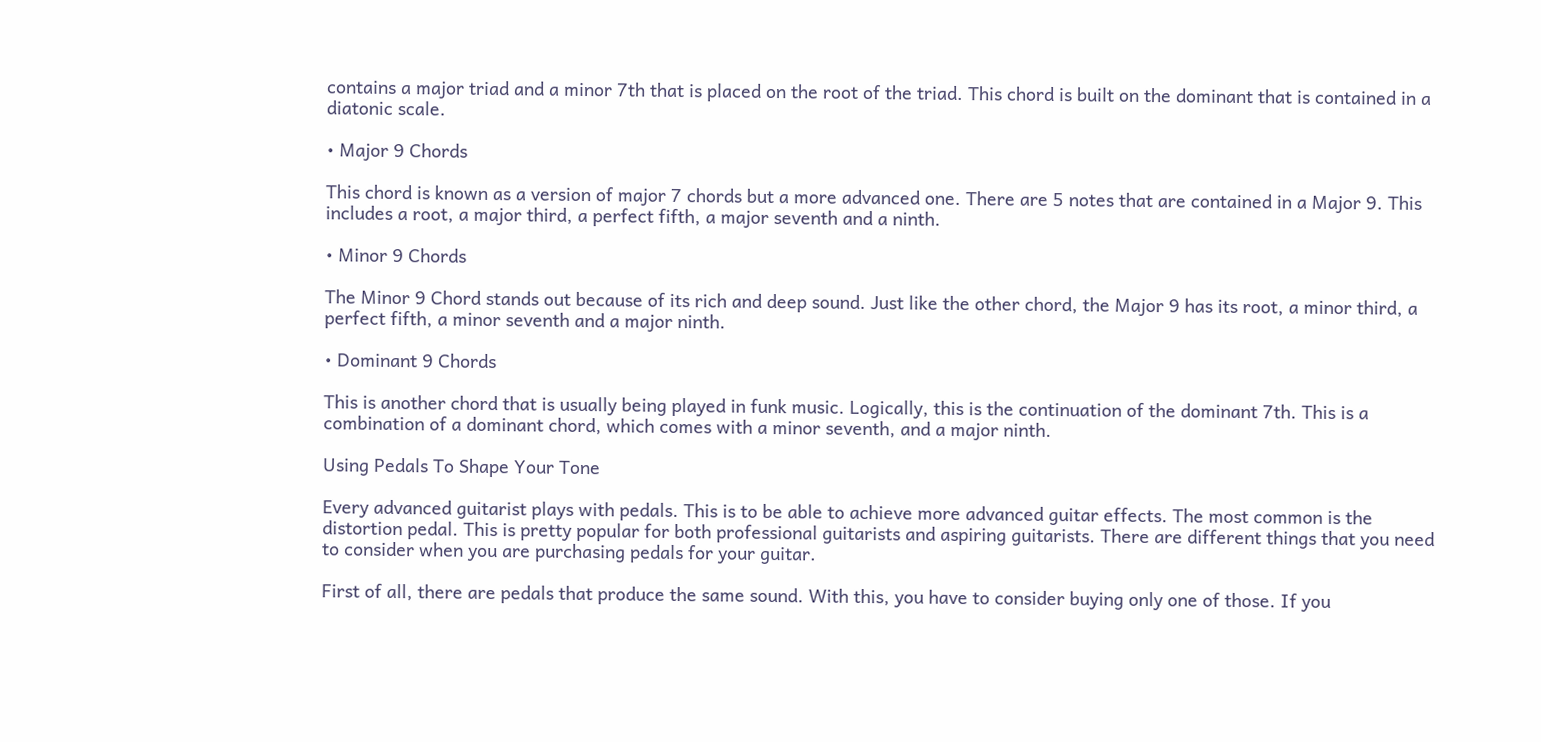contains a major triad and a minor 7th that is placed on the root of the triad. This chord is built on the dominant that is contained in a diatonic scale.

• Major 9 Chords

This chord is known as a version of major 7 chords but a more advanced one. There are 5 notes that are contained in a Major 9. This includes a root, a major third, a perfect fifth, a major seventh and a ninth.

• Minor 9 Chords

The Minor 9 Chord stands out because of its rich and deep sound. Just like the other chord, the Major 9 has its root, a minor third, a perfect fifth, a minor seventh and a major ninth.

• Dominant 9 Chords

This is another chord that is usually being played in funk music. Logically, this is the continuation of the dominant 7th. This is a combination of a dominant chord, which comes with a minor seventh, and a major ninth.

Using Pedals To Shape Your Tone

Every advanced guitarist plays with pedals. This is to be able to achieve more advanced guitar effects. The most common is the distortion pedal. This is pretty popular for both professional guitarists and aspiring guitarists. There are different things that you need to consider when you are purchasing pedals for your guitar.

First of all, there are pedals that produce the same sound. With this, you have to consider buying only one of those. If you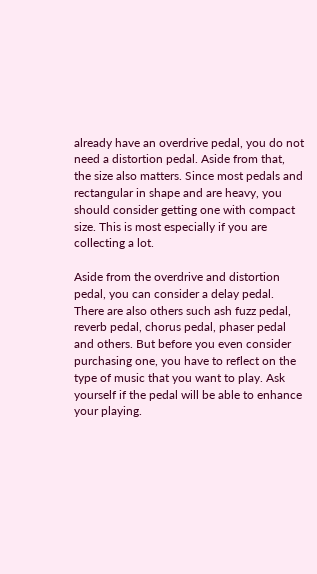already have an overdrive pedal, you do not need a distortion pedal. Aside from that, the size also matters. Since most pedals and rectangular in shape and are heavy, you should consider getting one with compact size. This is most especially if you are collecting a lot.

Aside from the overdrive and distortion pedal, you can consider a delay pedal. There are also others such ash fuzz pedal, reverb pedal, chorus pedal, phaser pedal and others. But before you even consider purchasing one, you have to reflect on the type of music that you want to play. Ask yourself if the pedal will be able to enhance your playing.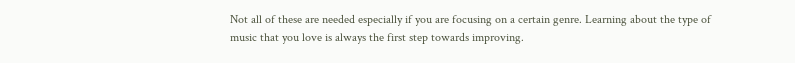Not all of these are needed especially if you are focusing on a certain genre. Learning about the type of music that you love is always the first step towards improving.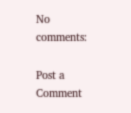No comments:

Post a Comment